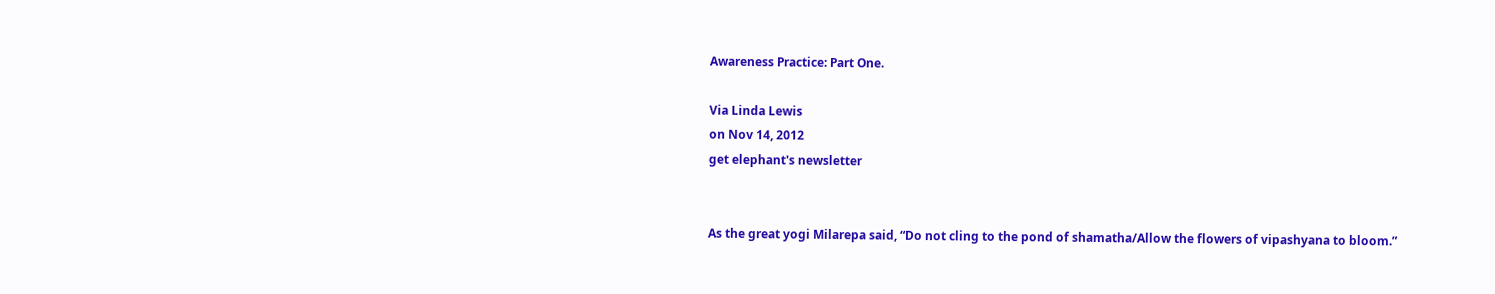Awareness Practice: Part One.

Via Linda Lewis
on Nov 14, 2012
get elephant's newsletter


As the great yogi Milarepa said, “Do not cling to the pond of shamatha/Allow the flowers of vipashyana to bloom.”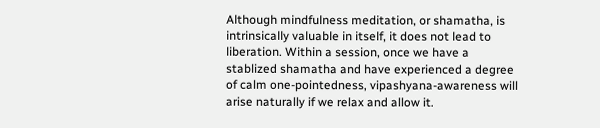Although mindfulness meditation, or shamatha, is intrinsically valuable in itself, it does not lead to liberation. Within a session, once we have a stablized shamatha and have experienced a degree of calm one-pointedness, vipashyana-awareness will arise naturally if we relax and allow it.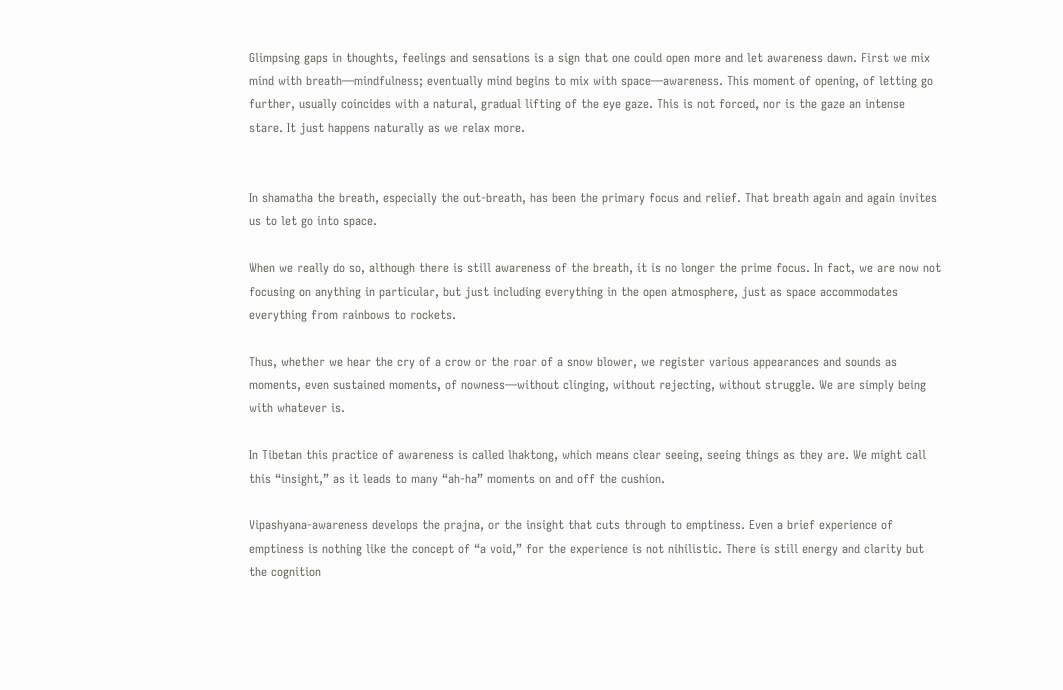Glimpsing gaps in thoughts, feelings and sensations is a sign that one could open more and let awareness dawn. First we mix mind with breath—mindfulness; eventually mind begins to mix with space—awareness. This moment of opening, of letting go further, usually coincides with a natural, gradual lifting of the eye gaze. This is not forced, nor is the gaze an intense stare. It just happens naturally as we relax more.


In shamatha the breath, especially the out-breath, has been the primary focus and relief. That breath again and again invites us to let go into space.

When we really do so, although there is still awareness of the breath, it is no longer the prime focus. In fact, we are now not focusing on anything in particular, but just including everything in the open atmosphere, just as space accommodates everything from rainbows to rockets.

Thus, whether we hear the cry of a crow or the roar of a snow blower, we register various appearances and sounds as moments, even sustained moments, of nowness—without clinging, without rejecting, without struggle. We are simply being with whatever is.

In Tibetan this practice of awareness is called lhaktong, which means clear seeing, seeing things as they are. We might call this “insight,” as it leads to many “ah-ha” moments on and off the cushion.

Vipashyana-awareness develops the prajna, or the insight that cuts through to emptiness. Even a brief experience of emptiness is nothing like the concept of “a void,” for the experience is not nihilistic. There is still energy and clarity but the cognition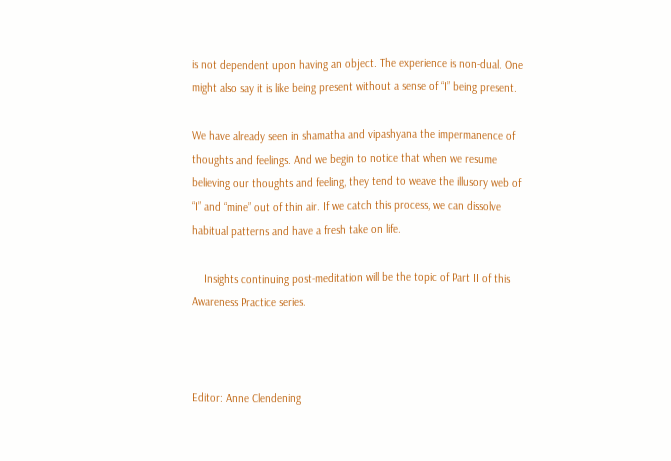is not dependent upon having an object. The experience is non-dual. One might also say it is like being present without a sense of “I” being present.

We have already seen in shamatha and vipashyana the impermanence of thoughts and feelings. And we begin to notice that when we resume believing our thoughts and feeling, they tend to weave the illusory web of “I” and “mine” out of thin air. If we catch this process, we can dissolve habitual patterns and have a fresh take on life.

    Insights continuing post-meditation will be the topic of Part II of this Awareness Practice series.



Editor: Anne Clendening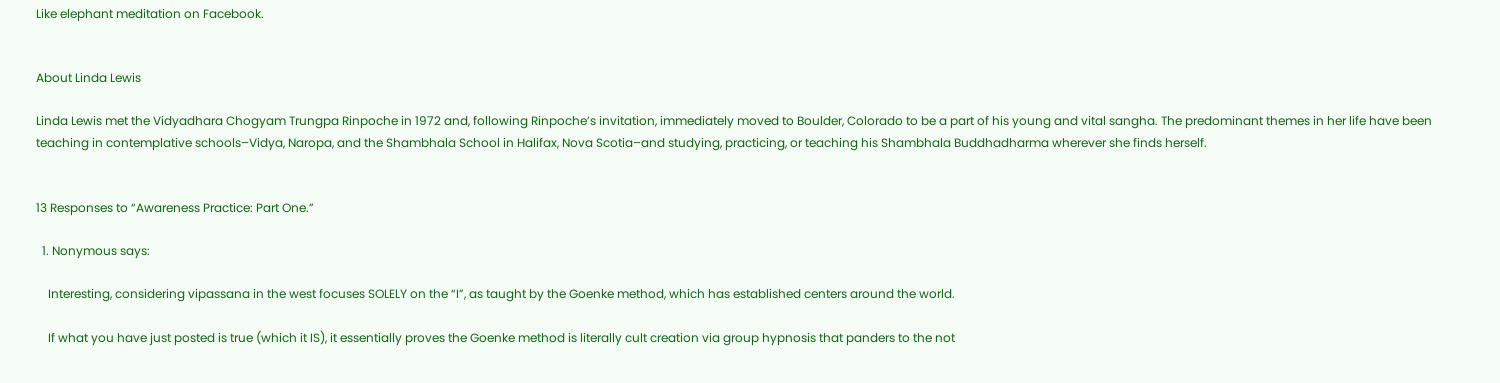Like elephant meditation on Facebook.


About Linda Lewis

Linda Lewis met the Vidyadhara Chogyam Trungpa Rinpoche in 1972 and, following Rinpoche’s invitation, immediately moved to Boulder, Colorado to be a part of his young and vital sangha. The predominant themes in her life have been teaching in contemplative schools–Vidya, Naropa, and the Shambhala School in Halifax, Nova Scotia–and studying, practicing, or teaching his Shambhala Buddhadharma wherever she finds herself.


13 Responses to “Awareness Practice: Part One.”

  1. Nonymous says:

    Interesting, considering vipassana in the west focuses SOLELY on the “I”, as taught by the Goenke method, which has established centers around the world.

    If what you have just posted is true (which it IS), it essentially proves the Goenke method is literally cult creation via group hypnosis that panders to the not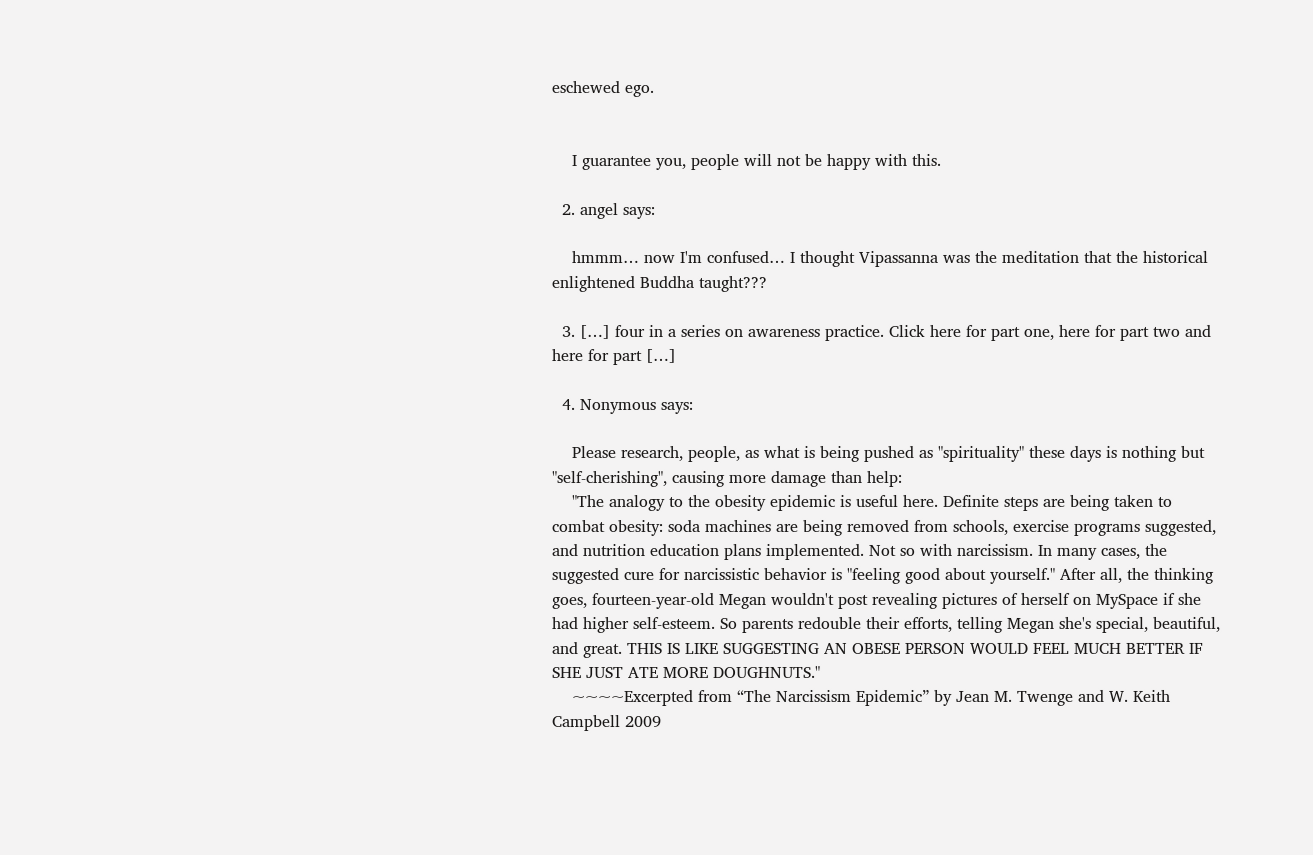eschewed ego.


    I guarantee you, people will not be happy with this.

  2. angel says:

    hmmm… now I'm confused… I thought Vipassanna was the meditation that the historical enlightened Buddha taught???

  3. […] four in a series on awareness practice. Click here for part one, here for part two and here for part […]

  4. Nonymous says:

    Please research, people, as what is being pushed as "spirituality" these days is nothing but "self-cherishing", causing more damage than help:
    "The analogy to the obesity epidemic is useful here. Definite steps are being taken to combat obesity: soda machines are being removed from schools, exercise programs suggested, and nutrition education plans implemented. Not so with narcissism. In many cases, the suggested cure for narcissistic behavior is "feeling good about yourself." After all, the thinking goes, fourteen-year-old Megan wouldn't post revealing pictures of herself on MySpace if she had higher self-esteem. So parents redouble their efforts, telling Megan she's special, beautiful, and great. THIS IS LIKE SUGGESTING AN OBESE PERSON WOULD FEEL MUCH BETTER IF SHE JUST ATE MORE DOUGHNUTS."
    ~~~~Excerpted from “The Narcissism Epidemic” by Jean M. Twenge and W. Keith Campbell 2009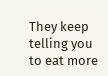They keep telling you to eat more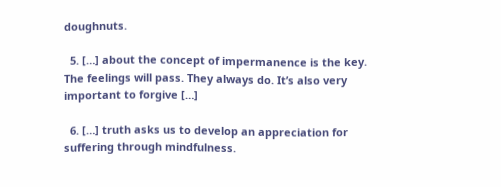doughnuts.

  5. […] about the concept of impermanence is the key. The feelings will pass. They always do. It’s also very important to forgive […]

  6. […] truth asks us to develop an appreciation for suffering through mindfulness.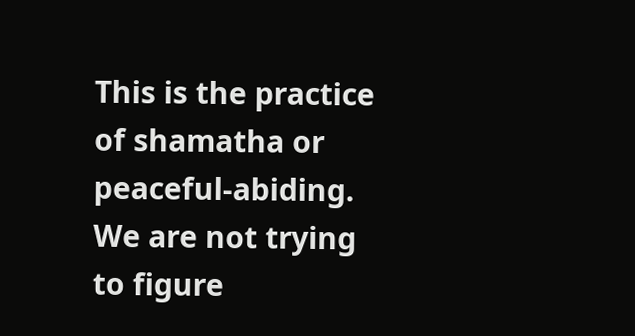This is the practice of shamatha or peaceful-abiding. We are not trying to figure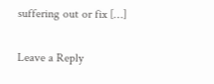suffering out or fix […]

Leave a Reply